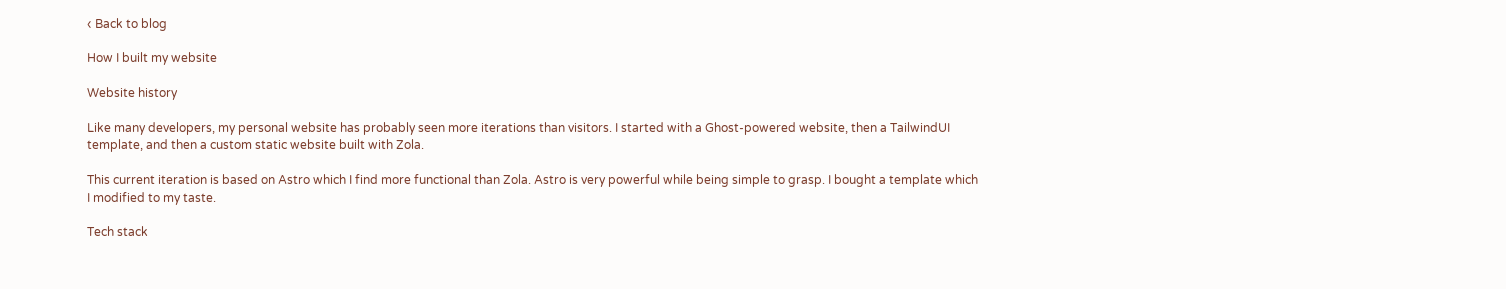‹ Back to blog

How I built my website

Website history

Like many developers, my personal website has probably seen more iterations than visitors. I started with a Ghost-powered website, then a TailwindUI template, and then a custom static website built with Zola.

This current iteration is based on Astro which I find more functional than Zola. Astro is very powerful while being simple to grasp. I bought a template which I modified to my taste.

Tech stack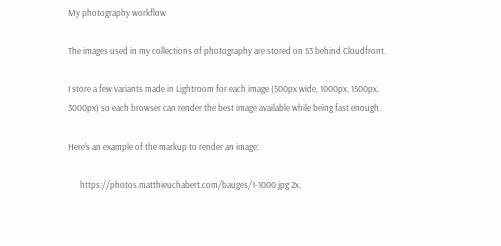My photography workflow

The images used in my collections of photography are stored on S3 behind Cloudfront.

I store a few variants made in Lightroom for each image (500px wide, 1000px, 1500px, 3000px) so each browser can render the best image available while being fast enough.

Here’s an example of the markup to render an image:

      https://photos.matthieuchabert.com/bauges/1-1000.jpg 2x,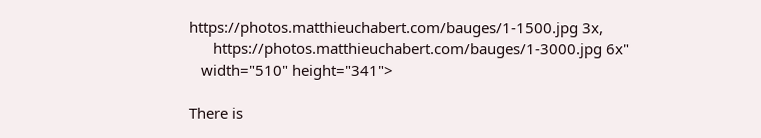https://photos.matthieuchabert.com/bauges/1-1500.jpg 3x,
      https://photos.matthieuchabert.com/bauges/1-3000.jpg 6x"
   width="510" height="341">

There is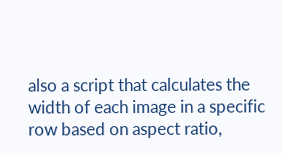also a script that calculates the width of each image in a specific row based on aspect ratio,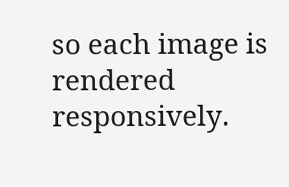so each image is rendered responsively.